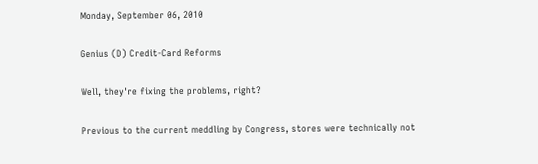Monday, September 06, 2010

Genius (D) Credit-Card Reforms

Well, they're fixing the problems, right?

Previous to the current meddling by Congress, stores were technically not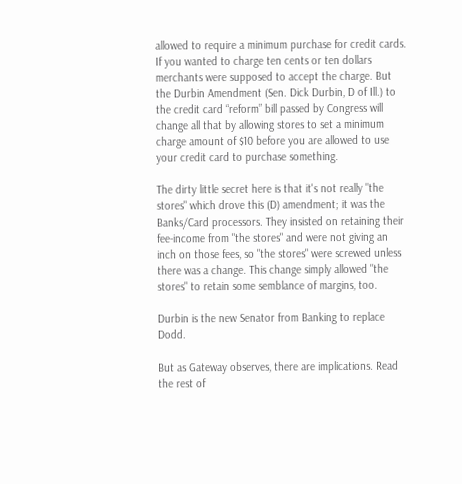allowed to require a minimum purchase for credit cards. If you wanted to charge ten cents or ten dollars merchants were supposed to accept the charge. But the Durbin Amendment (Sen. Dick Durbin, D of Ill.) to the credit card “reform” bill passed by Congress will change all that by allowing stores to set a minimum charge amount of $10 before you are allowed to use your credit card to purchase something.

The dirty little secret here is that it's not really "the stores" which drove this (D) amendment; it was the Banks/Card processors. They insisted on retaining their fee-income from "the stores" and were not giving an inch on those fees, so "the stores" were screwed unless there was a change. This change simply allowed "the stores" to retain some semblance of margins, too.

Durbin is the new Senator from Banking to replace Dodd.

But as Gateway observes, there are implications. Read the rest of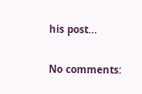his post...

No comments: